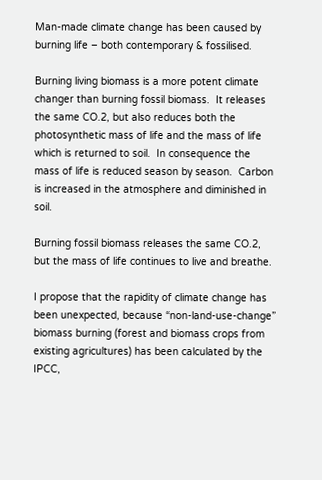Man-made climate change has been caused by burning life – both contemporary & fossilised.

Burning living biomass is a more potent climate changer than burning fossil biomass.  It releases the same CO.2, but also reduces both the photosynthetic mass of life and the mass of life which is returned to soil.  In consequence the mass of life is reduced season by season.  Carbon is increased in the atmosphere and diminished in soil.

Burning fossil biomass releases the same CO.2, but the mass of life continues to live and breathe.

I propose that the rapidity of climate change has been unexpected, because “non-land-use-change” biomass burning (forest and biomass crops from existing agricultures) has been calculated by the IPCC,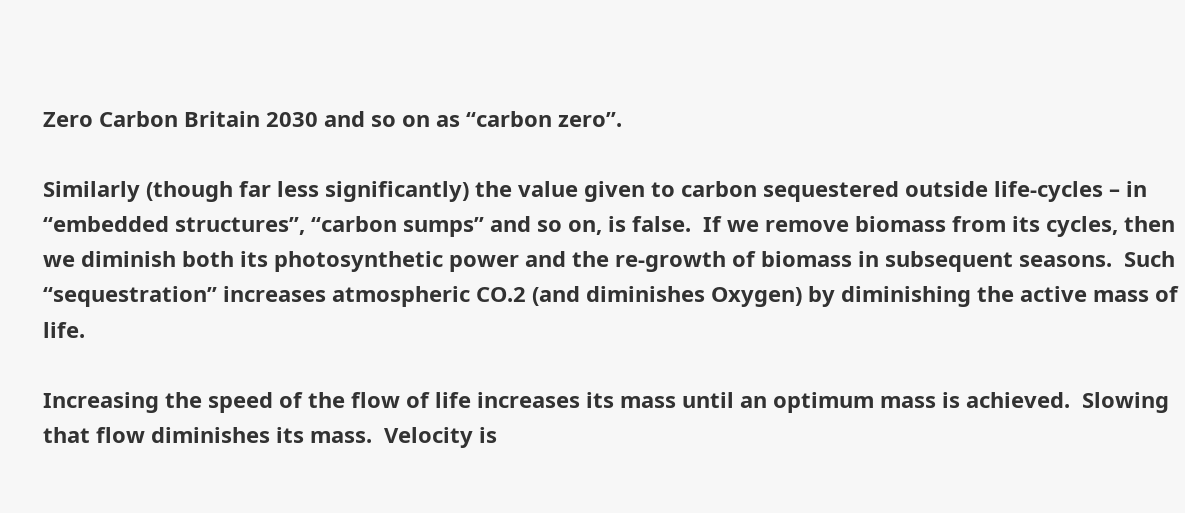Zero Carbon Britain 2030 and so on as “carbon zero”.

Similarly (though far less significantly) the value given to carbon sequestered outside life-cycles – in “embedded structures”, “carbon sumps” and so on, is false.  If we remove biomass from its cycles, then we diminish both its photosynthetic power and the re-growth of biomass in subsequent seasons.  Such “sequestration” increases atmospheric CO.2 (and diminishes Oxygen) by diminishing the active mass of life.

Increasing the speed of the flow of life increases its mass until an optimum mass is achieved.  Slowing that flow diminishes its mass.  Velocity is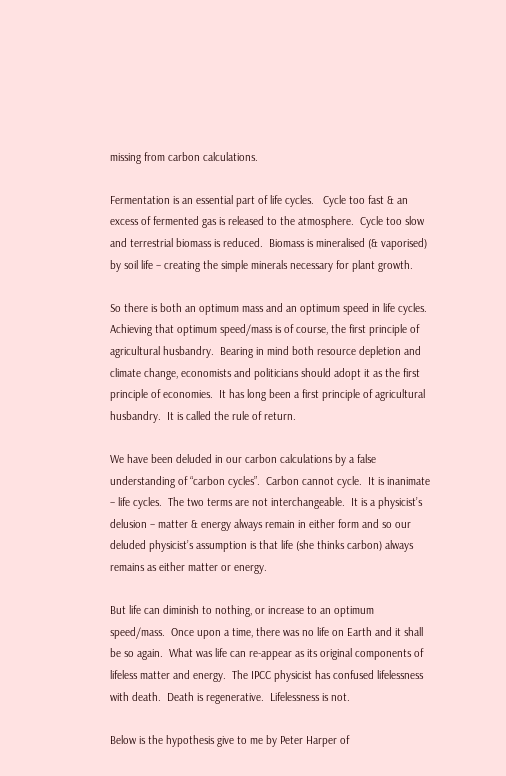missing from carbon calculations.

Fermentation is an essential part of life cycles.   Cycle too fast & an excess of fermented gas is released to the atmosphere.  Cycle too slow and terrestrial biomass is reduced.  Biomass is mineralised (& vaporised) by soil life – creating the simple minerals necessary for plant growth.

So there is both an optimum mass and an optimum speed in life cycles.  Achieving that optimum speed/mass is of course, the first principle of agricultural husbandry.  Bearing in mind both resource depletion and climate change, economists and politicians should adopt it as the first principle of economies.  It has long been a first principle of agricultural husbandry.  It is called the rule of return.

We have been deluded in our carbon calculations by a false understanding of “carbon cycles”.  Carbon cannot cycle.  It is inanimate – life cycles.  The two terms are not interchangeable.  It is a physicist’s delusion – matter & energy always remain in either form and so our deluded physicist’s assumption is that life (she thinks carbon) always remains as either matter or energy.

But life can diminish to nothing, or increase to an optimum speed/mass.  Once upon a time, there was no life on Earth and it shall be so again.  What was life can re-appear as its original components of lifeless matter and energy.  The IPCC physicist has confused lifelessness with death.  Death is regenerative.  Lifelessness is not.

Below is the hypothesis give to me by Peter Harper of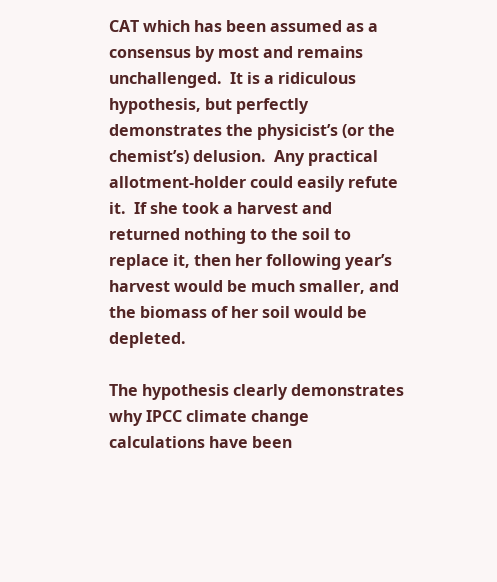CAT which has been assumed as a consensus by most and remains unchallenged.  It is a ridiculous hypothesis, but perfectly demonstrates the physicist’s (or the chemist’s) delusion.  Any practical allotment-holder could easily refute it.  If she took a harvest and returned nothing to the soil to replace it, then her following year’s harvest would be much smaller, and the biomass of her soil would be depleted.

The hypothesis clearly demonstrates why IPCC climate change calculations have been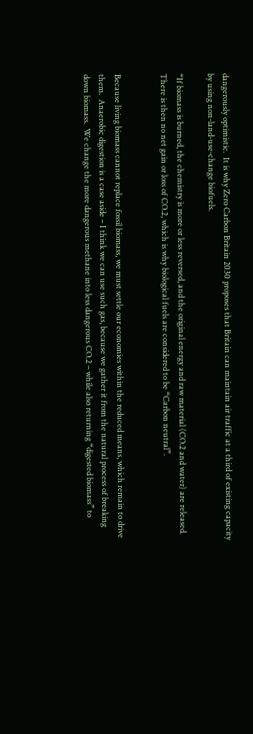dangerously optimistic.  It is why Zero Carbon Britain 2030 proposes that Britain can maintain air traffic at a third of existing capacity by using non-land-use-change biofuels.

“If biomass is burned, the chemistry is more or less reversed, and the original energy and raw material (CO.2 and water) are released.  There is then no net gain or loss of CO.2, which is why biological fuels are considered to be “Carbon neutral”.


Because living biomass cannot replace fossil biomass, we must settle our economies within the reduced means, which remain to drive them.  Anaerobic digestion is a case aside – I think we can use such gas, because we gather it from the natural process of breaking down biomass.  We change the more dangerous methane into less dangerous CO.2 – while also returning “digested biomass” to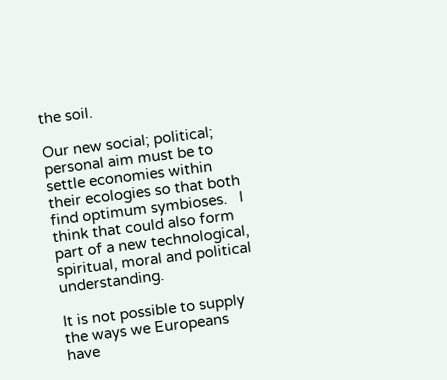the soil.

Our new social; political; personal aim must be to settle economies within their ecologies so that both find optimum symbioses.   I think that could also form part of a new technological, spiritual, moral and political understanding.

It is not possible to supply the ways we Europeans have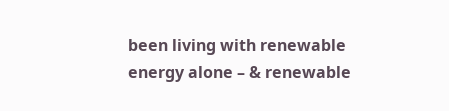been living with renewable energy alone – & renewable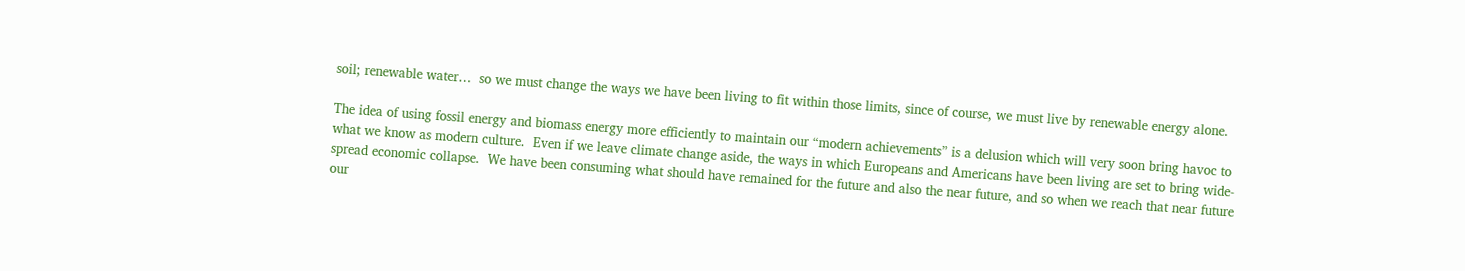soil; renewable water…  so we must change the ways we have been living to fit within those limits, since of course, we must live by renewable energy alone.

The idea of using fossil energy and biomass energy more efficiently to maintain our “modern achievements” is a delusion which will very soon bring havoc to what we know as modern culture.  Even if we leave climate change aside, the ways in which Europeans and Americans have been living are set to bring wide-spread economic collapse.  We have been consuming what should have remained for the future and also the near future, and so when we reach that near future our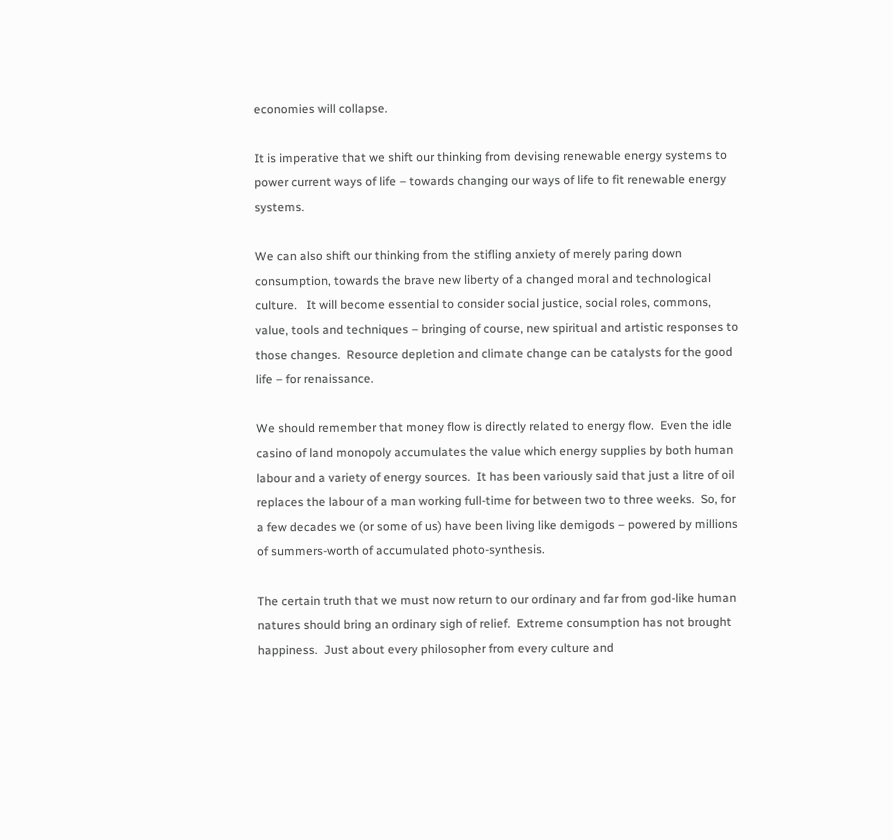economies will collapse.

It is imperative that we shift our thinking from devising renewable energy systems to power current ways of life – towards changing our ways of life to fit renewable energy systems.

We can also shift our thinking from the stifling anxiety of merely paring down consumption, towards the brave new liberty of a changed moral and technological culture.   It will become essential to consider social justice, social roles, commons, value, tools and techniques – bringing of course, new spiritual and artistic responses to those changes.  Resource depletion and climate change can be catalysts for the good life – for renaissance.

We should remember that money flow is directly related to energy flow.  Even the idle casino of land monopoly accumulates the value which energy supplies by both human labour and a variety of energy sources.  It has been variously said that just a litre of oil replaces the labour of a man working full-time for between two to three weeks.  So, for a few decades we (or some of us) have been living like demigods – powered by millions of summers-worth of accumulated photo-synthesis.

The certain truth that we must now return to our ordinary and far from god-like human natures should bring an ordinary sigh of relief.  Extreme consumption has not brought happiness.  Just about every philosopher from every culture and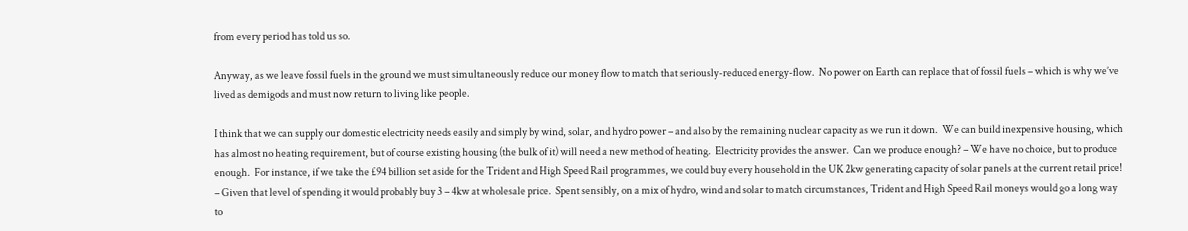from every period has told us so.

Anyway, as we leave fossil fuels in the ground we must simultaneously reduce our money flow to match that seriously-reduced energy-flow.  No power on Earth can replace that of fossil fuels – which is why we’ve lived as demigods and must now return to living like people.

I think that we can supply our domestic electricity needs easily and simply by wind, solar, and hydro power – and also by the remaining nuclear capacity as we run it down.  We can build inexpensive housing, which has almost no heating requirement, but of course existing housing (the bulk of it) will need a new method of heating.  Electricity provides the answer.  Can we produce enough? – We have no choice, but to produce enough.  For instance, if we take the £94 billion set aside for the Trident and High Speed Rail programmes, we could buy every household in the UK 2kw generating capacity of solar panels at the current retail price! – Given that level of spending it would probably buy 3 – 4kw at wholesale price.  Spent sensibly, on a mix of hydro, wind and solar to match circumstances, Trident and High Speed Rail moneys would go a long way to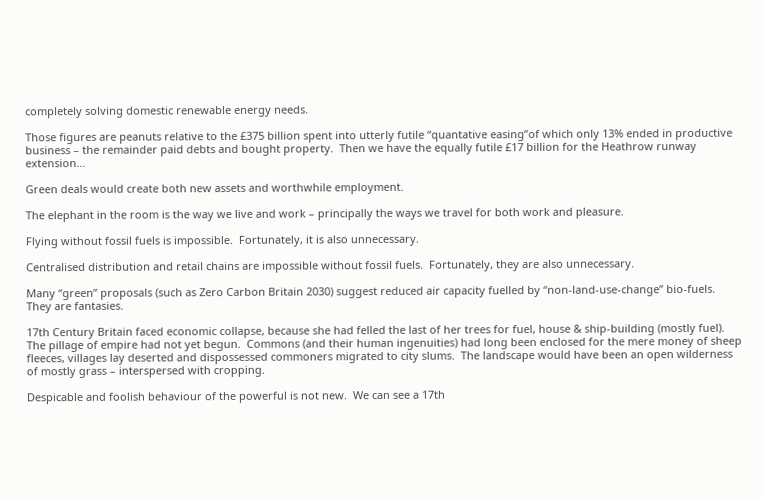completely solving domestic renewable energy needs.

Those figures are peanuts relative to the £375 billion spent into utterly futile “quantative easing”of which only 13% ended in productive business – the remainder paid debts and bought property.  Then we have the equally futile £17 billion for the Heathrow runway extension…

Green deals would create both new assets and worthwhile employment.

The elephant in the room is the way we live and work – principally the ways we travel for both work and pleasure.

Flying without fossil fuels is impossible.  Fortunately, it is also unnecessary.

Centralised distribution and retail chains are impossible without fossil fuels.  Fortunately, they are also unnecessary.

Many “green” proposals (such as Zero Carbon Britain 2030) suggest reduced air capacity fuelled by “non-land-use-change” bio-fuels.  They are fantasies.

17th Century Britain faced economic collapse, because she had felled the last of her trees for fuel, house & ship-building (mostly fuel).  The pillage of empire had not yet begun.  Commons (and their human ingenuities) had long been enclosed for the mere money of sheep fleeces, villages lay deserted and dispossessed commoners migrated to city slums.  The landscape would have been an open wilderness of mostly grass – interspersed with cropping.

Despicable and foolish behaviour of the powerful is not new.  We can see a 17th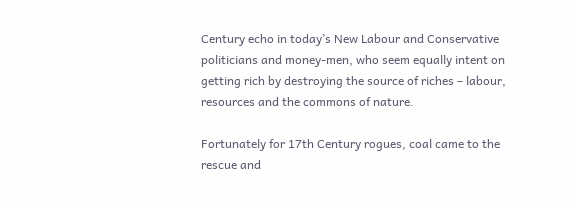Century echo in today’s New Labour and Conservative politicians and money-men, who seem equally intent on getting rich by destroying the source of riches – labour, resources and the commons of nature.

Fortunately for 17th Century rogues, coal came to the rescue and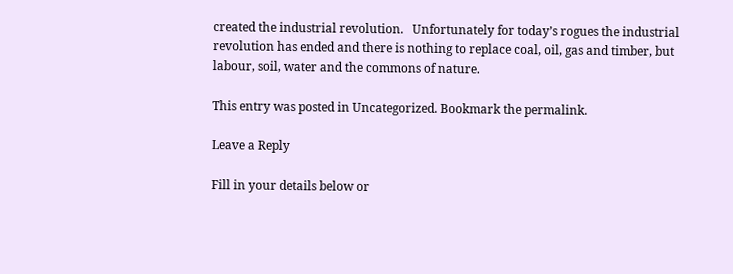created the industrial revolution.   Unfortunately for today’s rogues the industrial revolution has ended and there is nothing to replace coal, oil, gas and timber, but labour, soil, water and the commons of nature.

This entry was posted in Uncategorized. Bookmark the permalink.

Leave a Reply

Fill in your details below or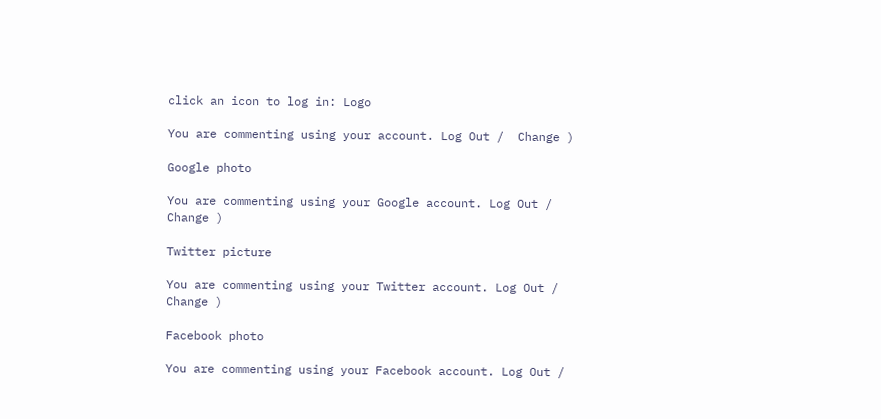click an icon to log in: Logo

You are commenting using your account. Log Out /  Change )

Google photo

You are commenting using your Google account. Log Out /  Change )

Twitter picture

You are commenting using your Twitter account. Log Out /  Change )

Facebook photo

You are commenting using your Facebook account. Log Out /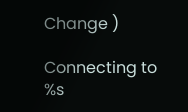Change )

Connecting to %s